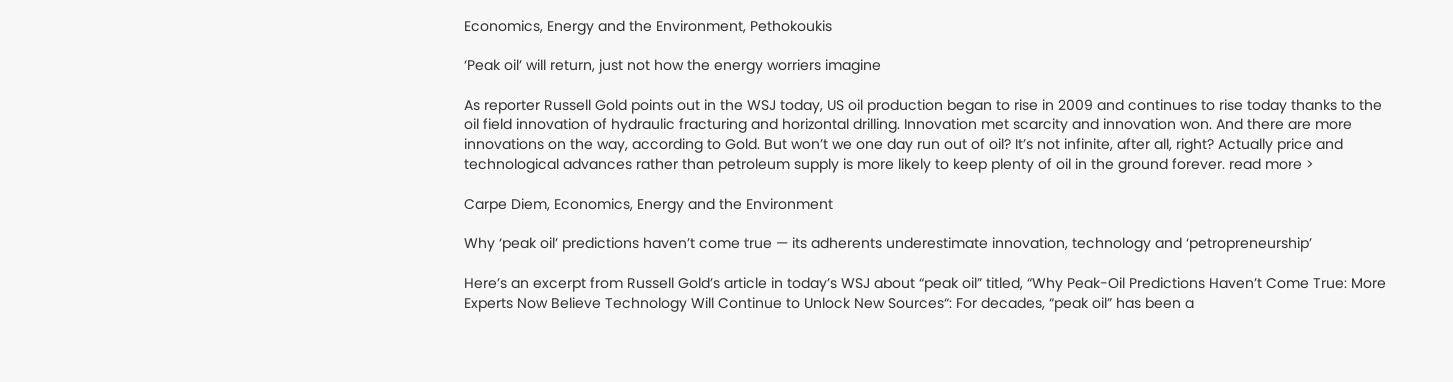Economics, Energy and the Environment, Pethokoukis

‘Peak oil’ will return, just not how the energy worriers imagine

As reporter Russell Gold points out in the WSJ today, US oil production began to rise in 2009 and continues to rise today thanks to the oil field innovation of hydraulic fracturing and horizontal drilling. Innovation met scarcity and innovation won. And there are more innovations on the way, according to Gold. But won’t we one day run out of oil? It’s not infinite, after all, right? Actually price and technological advances rather than petroleum supply is more likely to keep plenty of oil in the ground forever. read more >

Carpe Diem, Economics, Energy and the Environment

Why ‘peak oil’ predictions haven’t come true — its adherents underestimate innovation, technology and ‘petropreneurship’

Here’s an excerpt from Russell Gold’s article in today’s WSJ about “peak oil” titled, “Why Peak-Oil Predictions Haven’t Come True: More Experts Now Believe Technology Will Continue to Unlock New Sources“: For decades, “peak oil” has been a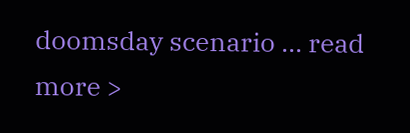doomsday scenario … read more >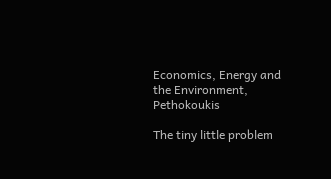Economics, Energy and the Environment, Pethokoukis

The tiny little problem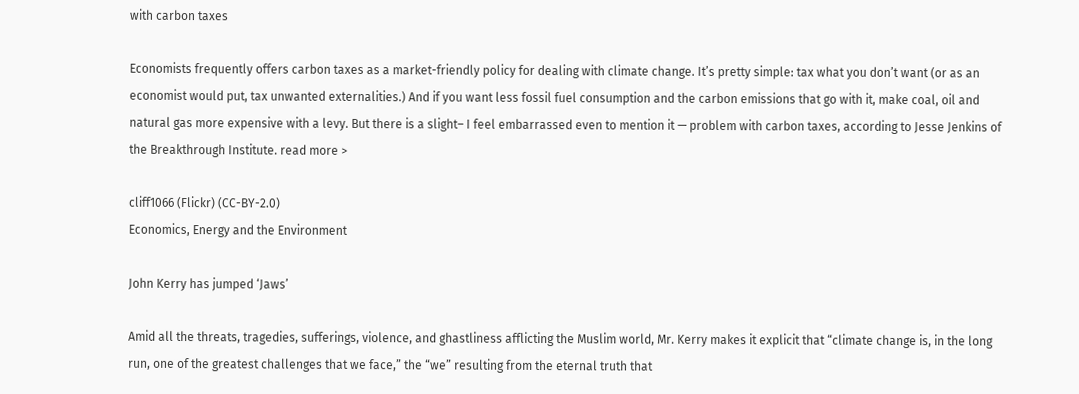with carbon taxes

Economists frequently offers carbon taxes as a market-friendly policy for dealing with climate change. It’s pretty simple: tax what you don’t want (or as an economist would put, tax unwanted externalities.) And if you want less fossil fuel consumption and the carbon emissions that go with it, make coal, oil and natural gas more expensive with a levy. But there is a slight– I feel embarrassed even to mention it — problem with carbon taxes, according to Jesse Jenkins of the Breakthrough Institute. read more >

cliff1066 (Flickr) (CC-BY-2.0)
Economics, Energy and the Environment

John Kerry has jumped ‘Jaws’

Amid all the threats, tragedies, sufferings, violence, and ghastliness afflicting the Muslim world, Mr. Kerry makes it explicit that “climate change is, in the long run, one of the greatest challenges that we face,” the “we” resulting from the eternal truth that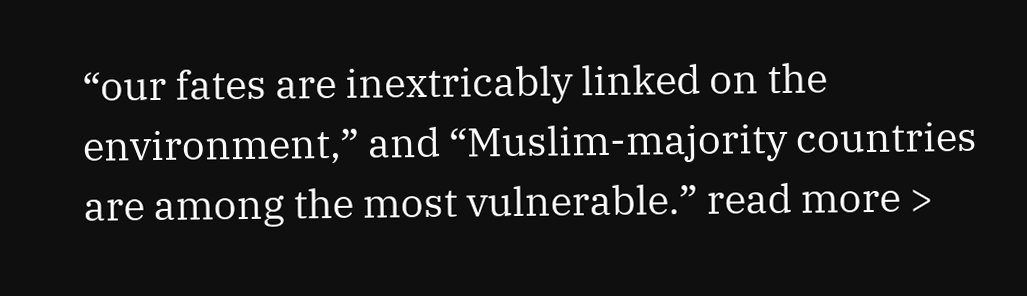“our fates are inextricably linked on the environment,” and “Muslim-majority countries are among the most vulnerable.” read more >